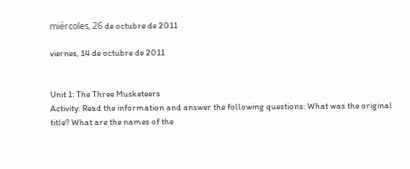miércoles, 26 de octubre de 2011

viernes, 14 de octubre de 2011


Unit 1: The Three Musketeers
Activity: Read the information and answer the following questions: What was the original title? What are the names of the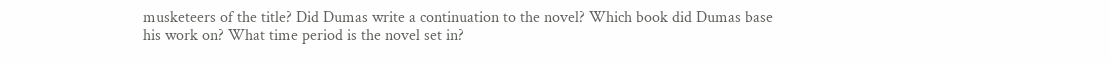musketeers of the title? Did Dumas write a continuation to the novel? Which book did Dumas base his work on? What time period is the novel set in?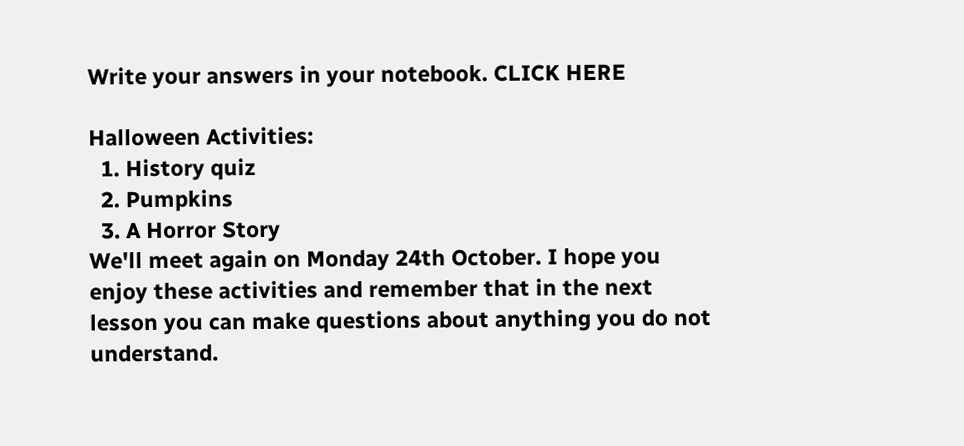Write your answers in your notebook. CLICK HERE

Halloween Activities:
  1. History quiz
  2. Pumpkins
  3. A Horror Story
We'll meet again on Monday 24th October. I hope you enjoy these activities and remember that in the next lesson you can make questions about anything you do not understand.